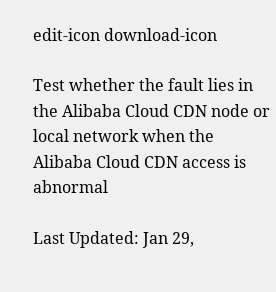edit-icon download-icon

Test whether the fault lies in the Alibaba Cloud CDN node or local network when the Alibaba Cloud CDN access is abnormal

Last Updated: Jan 29,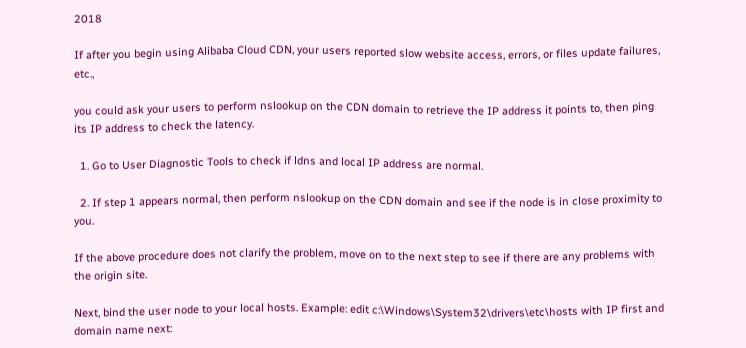2018

If after you begin using Alibaba Cloud CDN, your users reported slow website access, errors, or files update failures, etc.,

you could ask your users to perform nslookup on the CDN domain to retrieve the IP address it points to, then ping its IP address to check the latency.

  1. Go to User Diagnostic Tools to check if ldns and local IP address are normal.

  2. If step 1 appears normal, then perform nslookup on the CDN domain and see if the node is in close proximity to you.

If the above procedure does not clarify the problem, move on to the next step to see if there are any problems with the origin site.

Next, bind the user node to your local hosts. Example: edit c:\Windows\System32\drivers\etc\hosts with IP first and domain name next: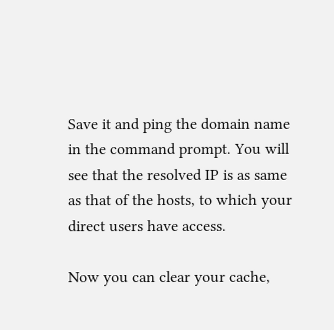Save it and ping the domain name in the command prompt. You will see that the resolved IP is as same as that of the hosts, to which your direct users have access.

Now you can clear your cache,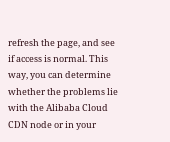refresh the page, and see if access is normal. This way, you can determine whether the problems lie with the Alibaba Cloud CDN node or in your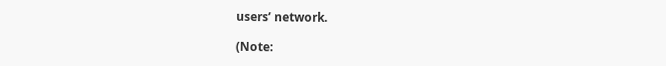users’ network.

(Note: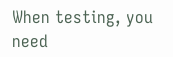When testing, you need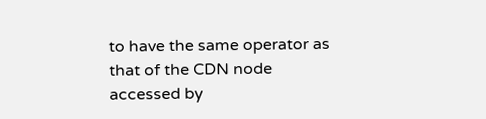to have the same operator as that of the CDN node accessed by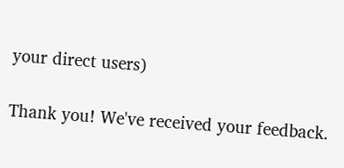your direct users)

Thank you! We've received your feedback.